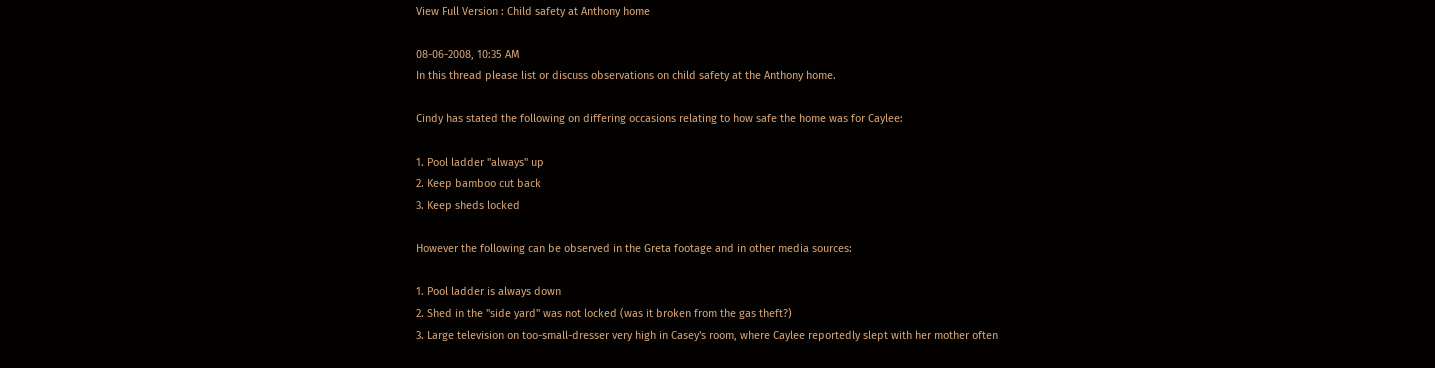View Full Version : Child safety at Anthony home

08-06-2008, 10:35 AM
In this thread please list or discuss observations on child safety at the Anthony home.

Cindy has stated the following on differing occasions relating to how safe the home was for Caylee:

1. Pool ladder "always" up
2. Keep bamboo cut back
3. Keep sheds locked

However the following can be observed in the Greta footage and in other media sources:

1. Pool ladder is always down
2. Shed in the "side yard" was not locked (was it broken from the gas theft?)
3. Large television on too-small-dresser very high in Casey's room, where Caylee reportedly slept with her mother often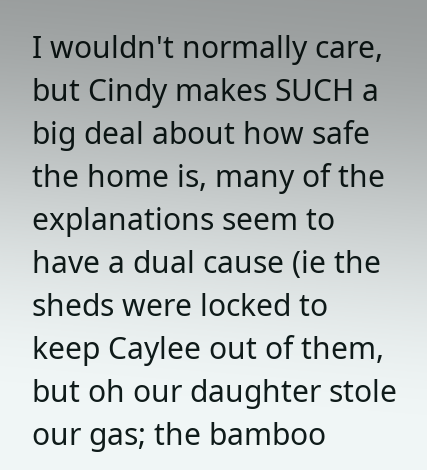I wouldn't normally care, but Cindy makes SUCH a big deal about how safe the home is, many of the explanations seem to have a dual cause (ie the sheds were locked to keep Caylee out of them, but oh our daughter stole our gas; the bamboo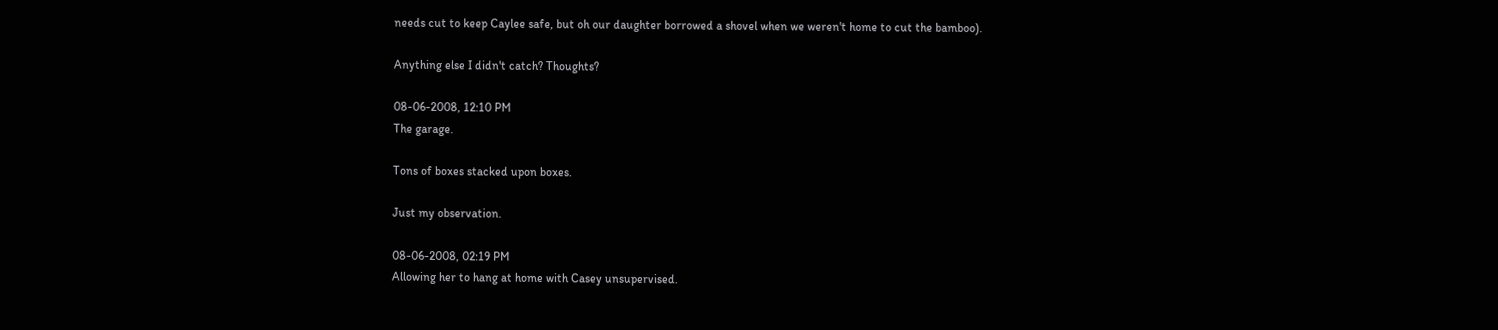needs cut to keep Caylee safe, but oh our daughter borrowed a shovel when we weren't home to cut the bamboo).

Anything else I didn't catch? Thoughts?

08-06-2008, 12:10 PM
The garage.

Tons of boxes stacked upon boxes.

Just my observation.

08-06-2008, 02:19 PM
Allowing her to hang at home with Casey unsupervised.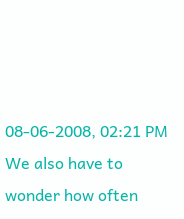08-06-2008, 02:21 PM
We also have to wonder how often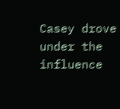Casey drove under the influence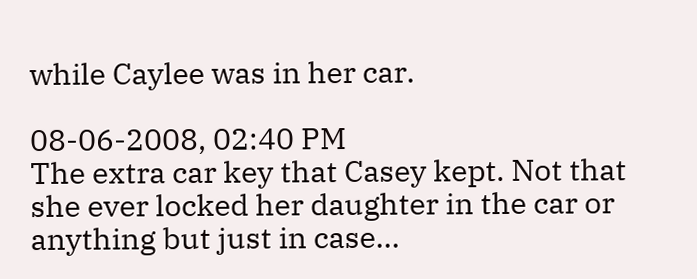while Caylee was in her car.

08-06-2008, 02:40 PM
The extra car key that Casey kept. Not that she ever locked her daughter in the car or anything but just in case...